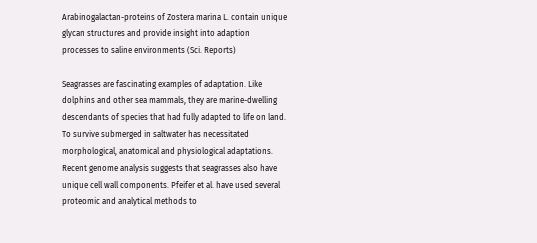Arabinogalactan-proteins of Zostera marina L. contain unique glycan structures and provide insight into adaption processes to saline environments (Sci. Reports)

Seagrasses are fascinating examples of adaptation. Like dolphins and other sea mammals, they are marine-dwelling descendants of species that had fully adapted to life on land. To survive submerged in saltwater has necessitated morphological, anatomical and physiological adaptations. Recent genome analysis suggests that seagrasses also have unique cell wall components. Pfeifer et al. have used several proteomic and analytical methods to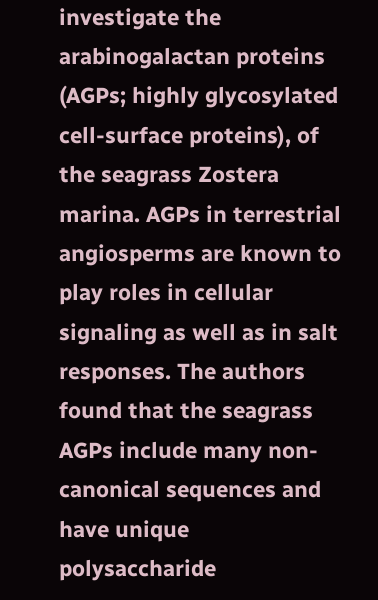investigate the arabinogalactan proteins (AGPs; highly glycosylated cell-surface proteins), of the seagrass Zostera marina. AGPs in terrestrial angiosperms are known to play roles in cellular signaling as well as in salt responses. The authors found that the seagrass AGPs include many non-canonical sequences and have unique polysaccharide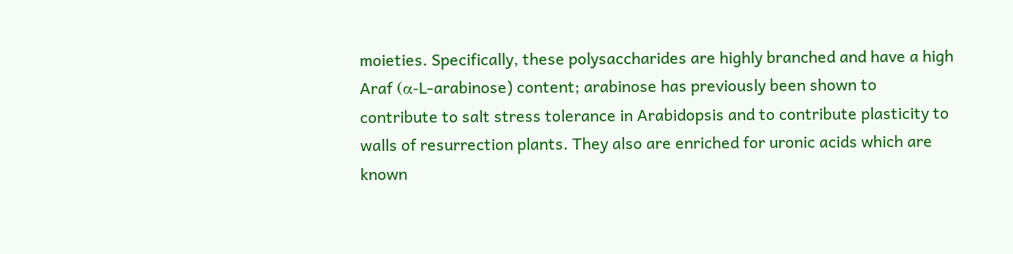moieties. Specifically, these polysaccharides are highly branched and have a high Araf (α-L-arabinose) content; arabinose has previously been shown to contribute to salt stress tolerance in Arabidopsis and to contribute plasticity to walls of resurrection plants. They also are enriched for uronic acids which are known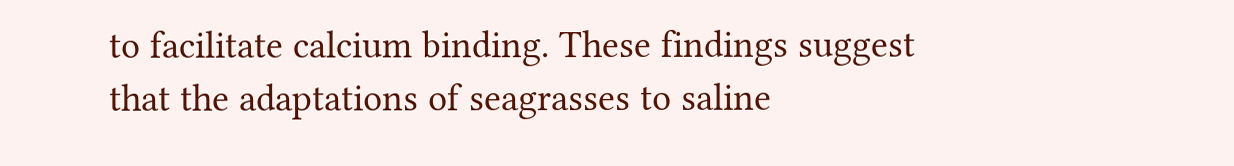to facilitate calcium binding. These findings suggest that the adaptations of seagrasses to saline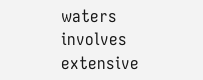waters involves extensive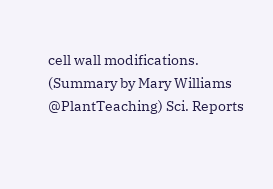cell wall modifications. (Summary by Mary Williams @PlantTeaching) Sci. Reports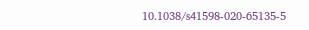10.1038/s41598-020-65135-5